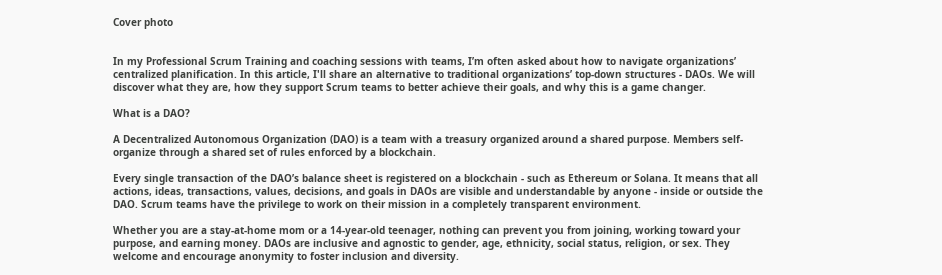Cover photo


In my Professional Scrum Training and coaching sessions with teams, I’m often asked about how to navigate organizations’ centralized planification. In this article, I'll share an alternative to traditional organizations’ top-down structures - DAOs. We will discover what they are, how they support Scrum teams to better achieve their goals, and why this is a game changer.

What is a DAO?

A Decentralized Autonomous Organization (DAO) is a team with a treasury organized around a shared purpose. Members self-organize through a shared set of rules enforced by a blockchain.

Every single transaction of the DAO’s balance sheet is registered on a blockchain - such as Ethereum or Solana. It means that all actions, ideas, transactions, values, decisions, and goals in DAOs are visible and understandable by anyone - inside or outside the DAO. Scrum teams have the privilege to work on their mission in a completely transparent environment.

Whether you are a stay-at-home mom or a 14-year-old teenager, nothing can prevent you from joining, working toward your purpose, and earning money. DAOs are inclusive and agnostic to gender, age, ethnicity, social status, religion, or sex. They welcome and encourage anonymity to foster inclusion and diversity.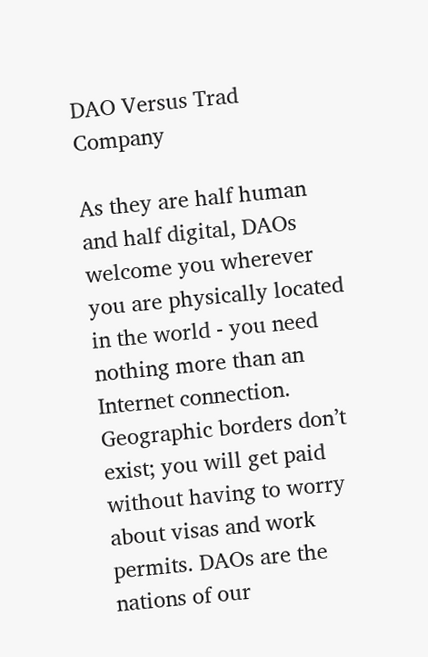DAO Versus Trad Company

As they are half human and half digital, DAOs welcome you wherever you are physically located in the world - you need nothing more than an Internet connection. Geographic borders don’t exist; you will get paid without having to worry about visas and work permits. DAOs are the nations of our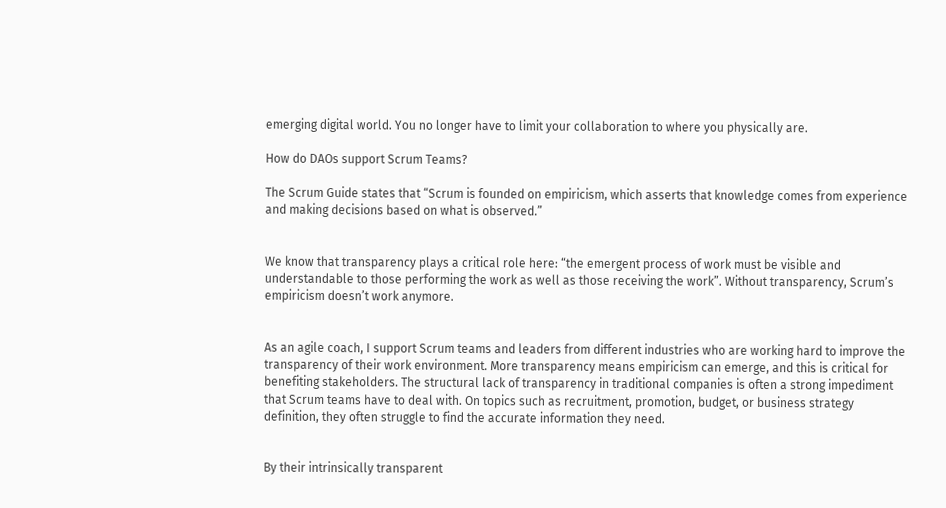emerging digital world. You no longer have to limit your collaboration to where you physically are.

How do DAOs support Scrum Teams?

The Scrum Guide states that “Scrum is founded on empiricism, which asserts that knowledge comes from experience and making decisions based on what is observed.”


We know that transparency plays a critical role here: “the emergent process of work must be visible and understandable to those performing the work as well as those receiving the work”. Without transparency, Scrum’s empiricism doesn’t work anymore.


As an agile coach, I support Scrum teams and leaders from different industries who are working hard to improve the transparency of their work environment. More transparency means empiricism can emerge, and this is critical for benefiting stakeholders. The structural lack of transparency in traditional companies is often a strong impediment that Scrum teams have to deal with. On topics such as recruitment, promotion, budget, or business strategy definition, they often struggle to find the accurate information they need.


By their intrinsically transparent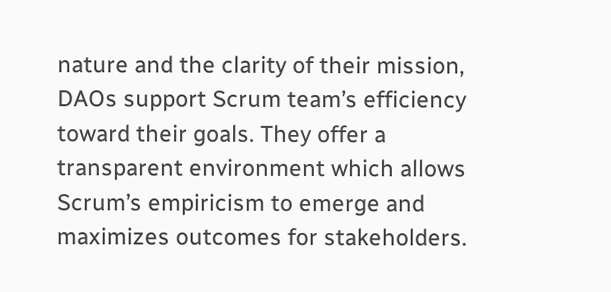nature and the clarity of their mission, DAOs support Scrum team’s efficiency toward their goals. They offer a transparent environment which allows Scrum’s empiricism to emerge and maximizes outcomes for stakeholders.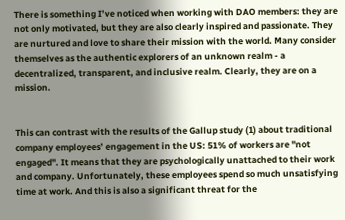There is something I’ve noticed when working with DAO members: they are not only motivated, but they are also clearly inspired and passionate. They are nurtured and love to share their mission with the world. Many consider themselves as the authentic explorers of an unknown realm - a decentralized, transparent, and inclusive realm. Clearly, they are on a mission.


This can contrast with the results of the Gallup study (1) about traditional company employees’ engagement in the US: 51% of workers are "not engaged". It means that they are psychologically unattached to their work and company. Unfortunately, these employees spend so much unsatisfying time at work. And this is also a significant threat for the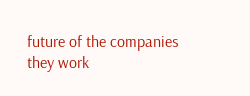future of the companies they work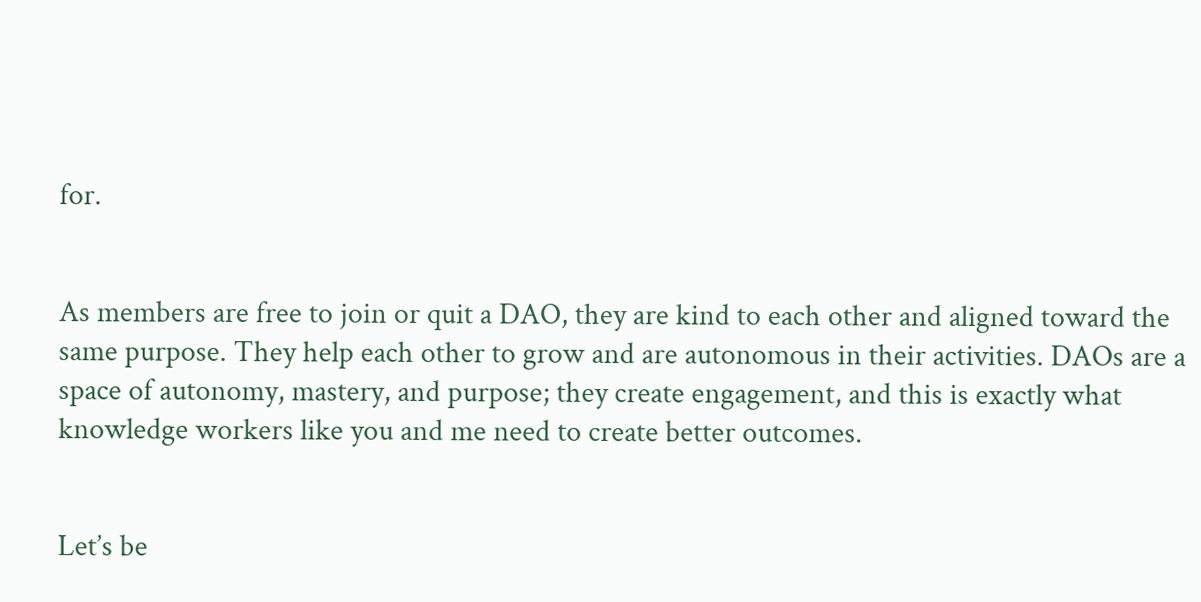for.


As members are free to join or quit a DAO, they are kind to each other and aligned toward the same purpose. They help each other to grow and are autonomous in their activities. DAOs are a space of autonomy, mastery, and purpose; they create engagement, and this is exactly what knowledge workers like you and me need to create better outcomes.


Let’s be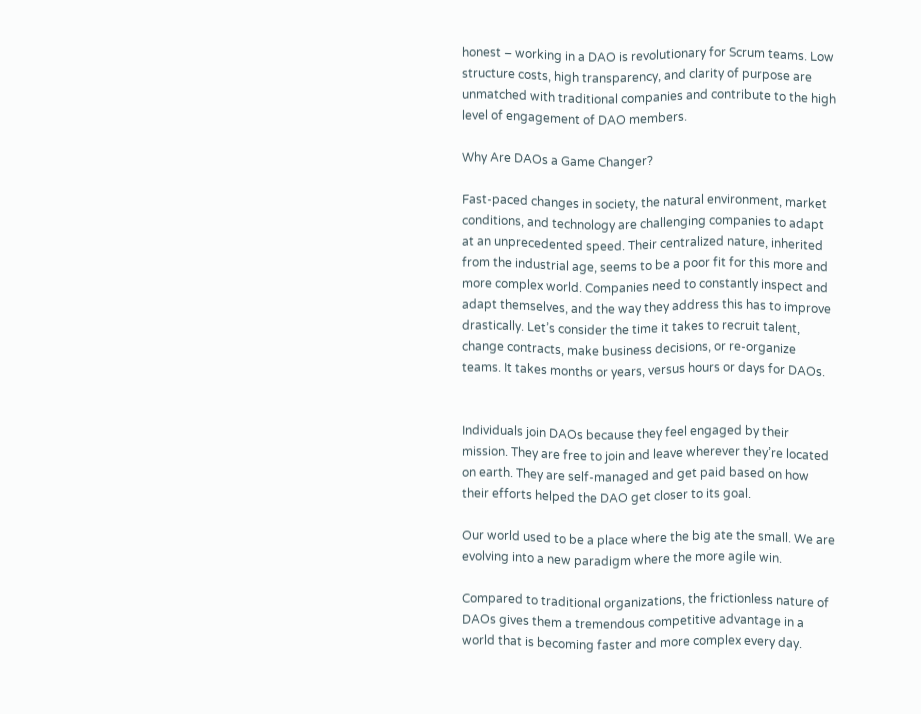honest – working in a DAO is revolutionary for Scrum teams. Low structure costs, high transparency, and clarity of purpose are unmatched with traditional companies and contribute to the high level of engagement of DAO members.

Why Are DAOs a Game Changer?

Fast-paced changes in society, the natural environment, market conditions, and technology are challenging companies to adapt at an unprecedented speed. Their centralized nature, inherited from the industrial age, seems to be a poor fit for this more and more complex world. Companies need to constantly inspect and adapt themselves, and the way they address this has to improve drastically. Let’s consider the time it takes to recruit talent, change contracts, make business decisions, or re-organize teams. It takes months or years, versus hours or days for DAOs.


Individuals join DAOs because they feel engaged by their mission. They are free to join and leave wherever they’re located on earth. They are self-managed and get paid based on how their efforts helped the DAO get closer to its goal.

Our world used to be a place where the big ate the small. We are evolving into a new paradigm where the more agile win.

Compared to traditional organizations, the frictionless nature of DAOs gives them a tremendous competitive advantage in a world that is becoming faster and more complex every day.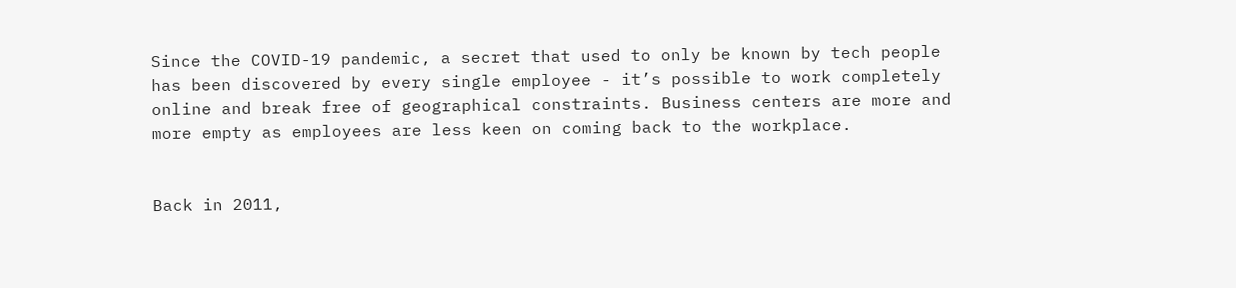Since the COVID-19 pandemic, a secret that used to only be known by tech people has been discovered by every single employee - it’s possible to work completely online and break free of geographical constraints. Business centers are more and more empty as employees are less keen on coming back to the workplace.


Back in 2011,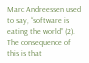Marc Andreessen used to say, “software is eating the world” (2). The consequence of this is that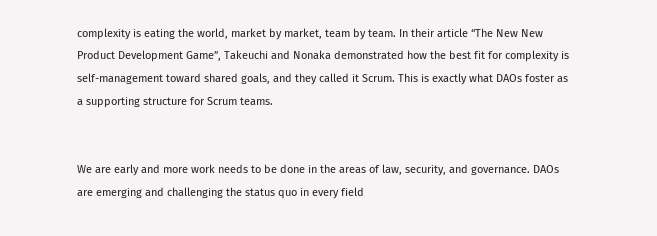complexity is eating the world, market by market, team by team. In their article “The New New Product Development Game”, Takeuchi and Nonaka demonstrated how the best fit for complexity is self-management toward shared goals, and they called it Scrum. This is exactly what DAOs foster as a supporting structure for Scrum teams.


We are early and more work needs to be done in the areas of law, security, and governance. DAOs are emerging and challenging the status quo in every field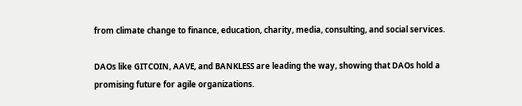from climate change to finance, education, charity, media, consulting, and social services.

DAOs like GITCOIN, AAVE, and BANKLESS are leading the way, showing that DAOs hold a promising future for agile organizations.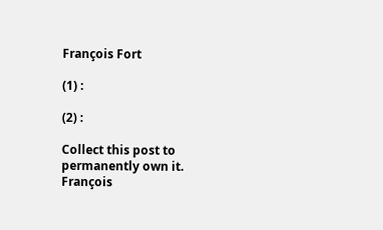François Fort

(1) :

(2) :

Collect this post to permanently own it.
François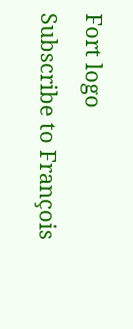Fort logo
Subscribe to François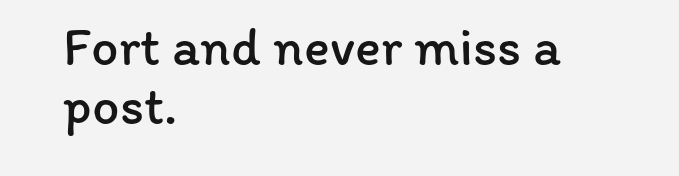Fort and never miss a post.